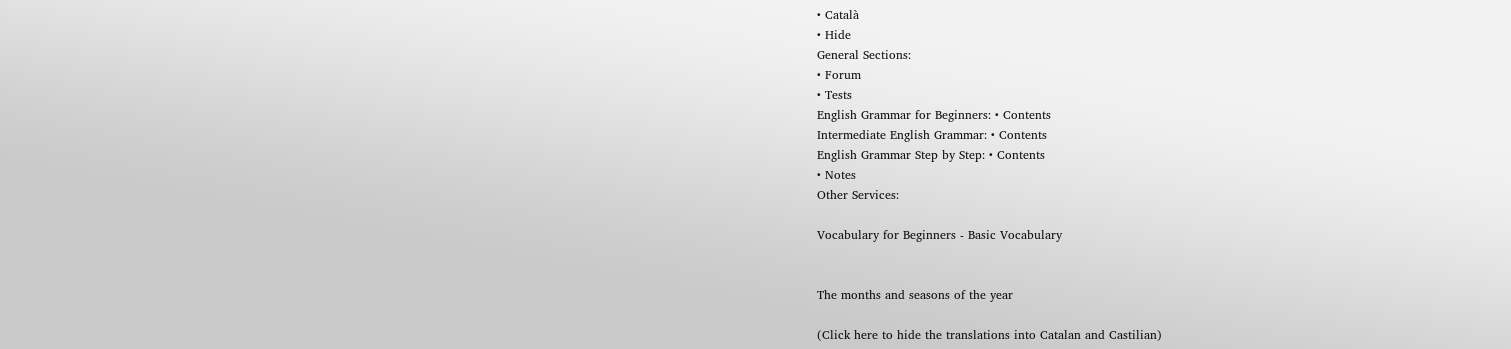• Català
• Hide
General Sections:
• Forum
• Tests
English Grammar for Beginners: • Contents
Intermediate English Grammar: • Contents
English Grammar Step by Step: • Contents
• Notes
Other Services:

Vocabulary for Beginners - Basic Vocabulary


The months and seasons of the year

(Click here to hide the translations into Catalan and Castilian)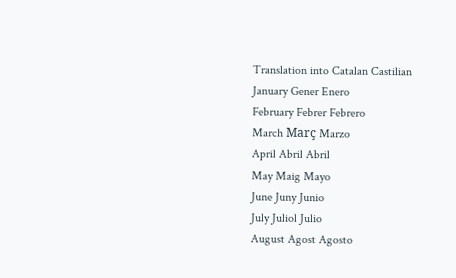Translation into Catalan Castilian
January Gener Enero
February Febrer Febrero
March Març Marzo
April Abril Abril
May Maig Mayo
June Juny Junio
July Juliol Julio
August Agost Agosto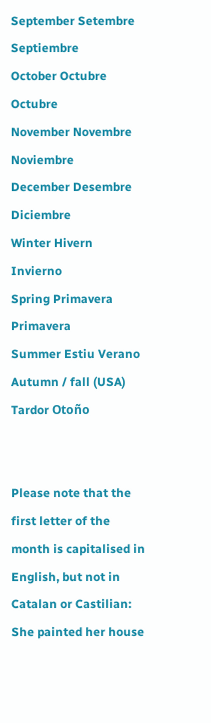September Setembre Septiembre
October Octubre Octubre
November Novembre Noviembre
December Desembre Diciembre
Winter Hivern Invierno
Spring Primavera Primavera
Summer Estiu Verano
Autumn / fall (USA) Tardor Otoño


Please note that the first letter of the month is capitalised in English, but not in Catalan or Castilian:
She painted her house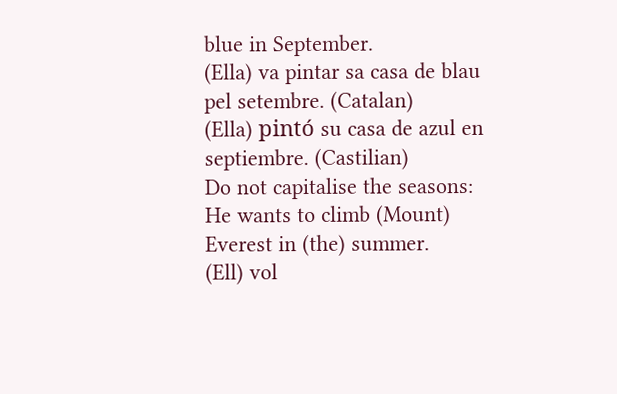blue in September.
(Ella) va pintar sa casa de blau pel setembre. (Catalan)
(Ella) pintó su casa de azul en septiembre. (Castilian)
Do not capitalise the seasons:
He wants to climb (Mount) Everest in (the) summer.
(Ell) vol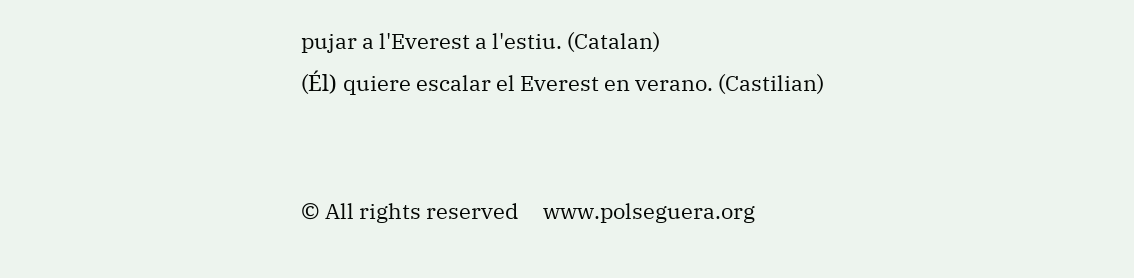pujar a l'Everest a l'estiu. (Catalan)
(Él) quiere escalar el Everest en verano. (Castilian)


© All rights reserved     www.polseguera.org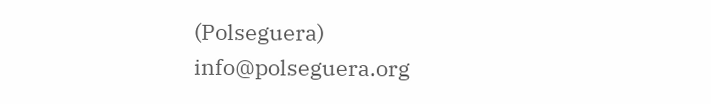(Polseguera)     info@polseguera.org